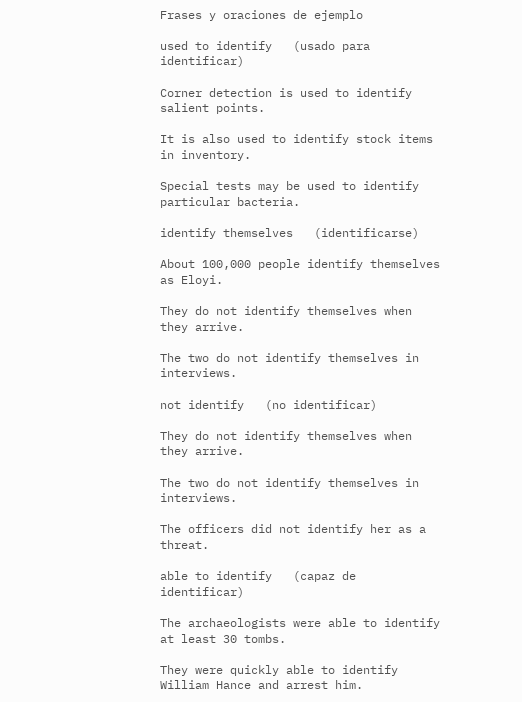Frases y oraciones de ejemplo

used to identify   (usado para identificar)

Corner detection is used to identify salient points.

It is also used to identify stock items in inventory.

Special tests may be used to identify particular bacteria.

identify themselves   (identificarse)

About 100,000 people identify themselves as Eloyi.

They do not identify themselves when they arrive.

The two do not identify themselves in interviews.

not identify   (no identificar)

They do not identify themselves when they arrive.

The two do not identify themselves in interviews.

The officers did not identify her as a threat.

able to identify   (capaz de identificar)

The archaeologists were able to identify at least 30 tombs.

They were quickly able to identify William Hance and arrest him.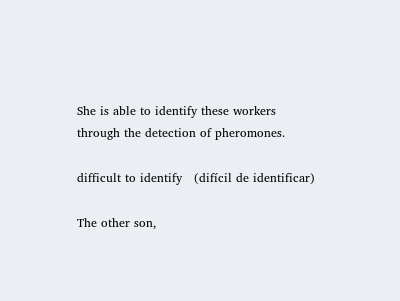She is able to identify these workers through the detection of pheromones.

difficult to identify   (difícil de identificar)

The other son,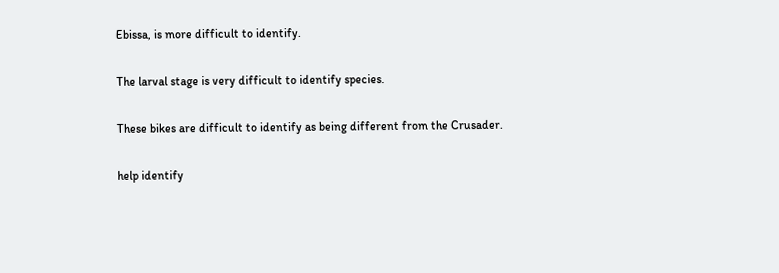Ebissa, is more difficult to identify.

The larval stage is very difficult to identify species.

These bikes are difficult to identify as being different from the Crusader.

help identify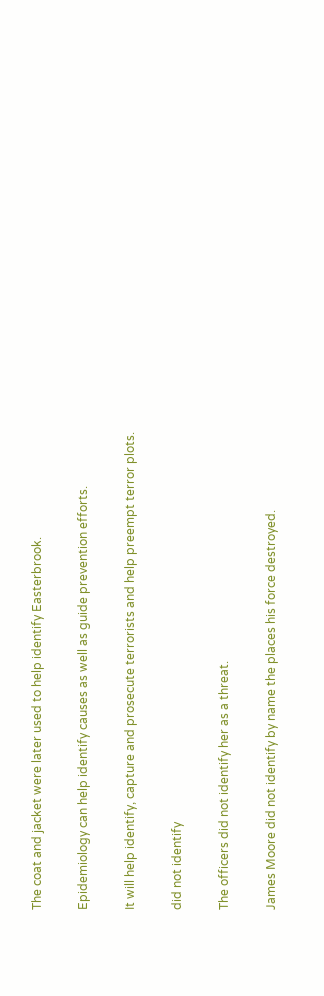The coat and jacket were later used to help identify Easterbrook.

Epidemiology can help identify causes as well as guide prevention efforts.

It will help identify, capture and prosecute terrorists and help preempt terror plots.

did not identify

The officers did not identify her as a threat.

James Moore did not identify by name the places his force destroyed.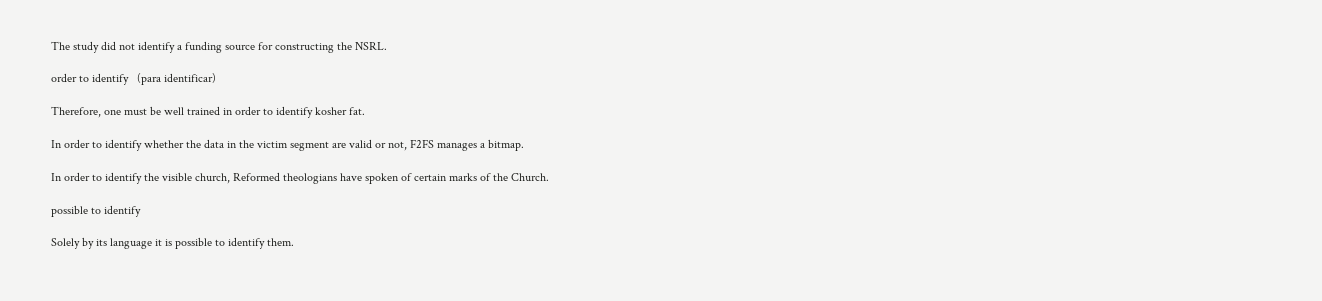The study did not identify a funding source for constructing the NSRL.

order to identify   (para identificar)

Therefore, one must be well trained in order to identify kosher fat.

In order to identify whether the data in the victim segment are valid or not, F2FS manages a bitmap.

In order to identify the visible church, Reformed theologians have spoken of certain marks of the Church.

possible to identify

Solely by its language it is possible to identify them.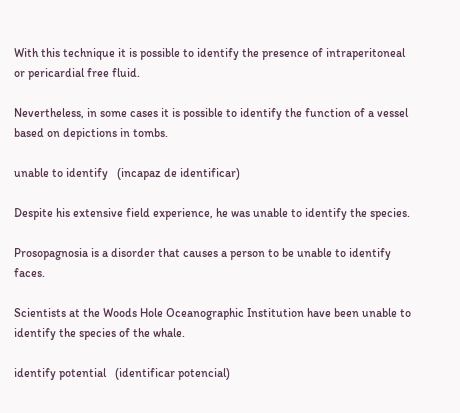With this technique it is possible to identify the presence of intraperitoneal or pericardial free fluid.

Nevertheless, in some cases it is possible to identify the function of a vessel based on depictions in tombs.

unable to identify   (incapaz de identificar)

Despite his extensive field experience, he was unable to identify the species.

Prosopagnosia is a disorder that causes a person to be unable to identify faces.

Scientists at the Woods Hole Oceanographic Institution have been unable to identify the species of the whale.

identify potential   (identificar potencial)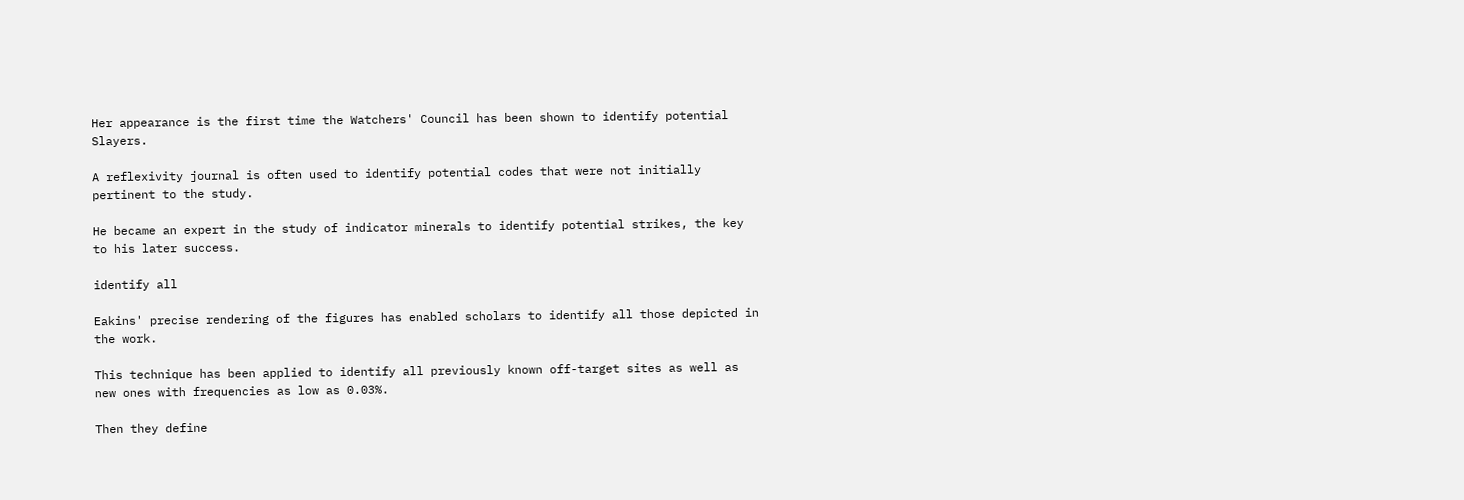Her appearance is the first time the Watchers' Council has been shown to identify potential Slayers.

A reflexivity journal is often used to identify potential codes that were not initially pertinent to the study.

He became an expert in the study of indicator minerals to identify potential strikes, the key to his later success.

identify all

Eakins' precise rendering of the figures has enabled scholars to identify all those depicted in the work.

This technique has been applied to identify all previously known off-target sites as well as new ones with frequencies as low as 0.03%.

Then they define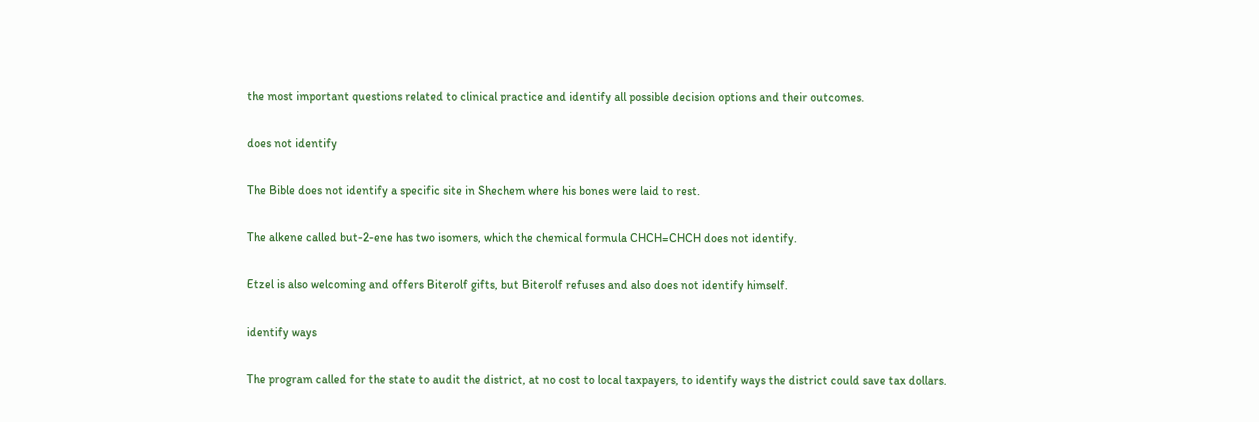the most important questions related to clinical practice and identify all possible decision options and their outcomes.

does not identify

The Bible does not identify a specific site in Shechem where his bones were laid to rest.

The alkene called but-2-ene has two isomers, which the chemical formula CHCH=CHCH does not identify.

Etzel is also welcoming and offers Biterolf gifts, but Biterolf refuses and also does not identify himself.

identify ways

The program called for the state to audit the district, at no cost to local taxpayers, to identify ways the district could save tax dollars.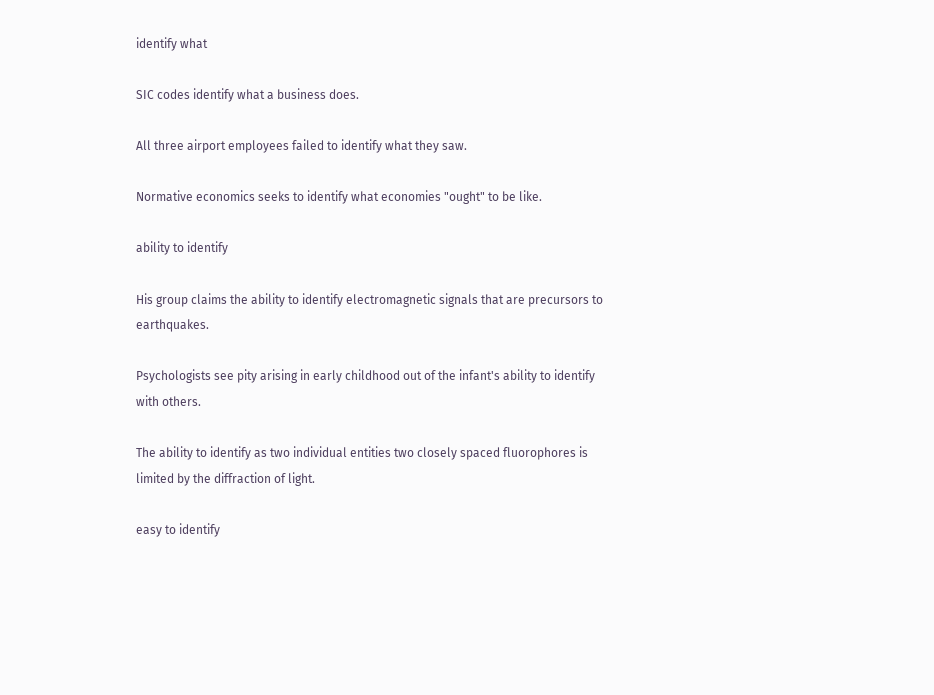identify what

SIC codes identify what a business does.

All three airport employees failed to identify what they saw.

Normative economics seeks to identify what economies "ought" to be like.

ability to identify

His group claims the ability to identify electromagnetic signals that are precursors to earthquakes.

Psychologists see pity arising in early childhood out of the infant's ability to identify with others.

The ability to identify as two individual entities two closely spaced fluorophores is limited by the diffraction of light.

easy to identify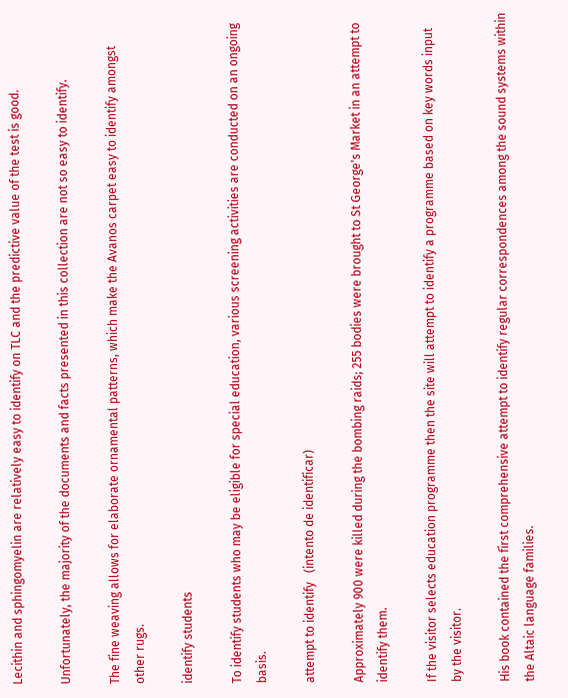Lecithin and sphingomyelin are relatively easy to identify on TLC and the predictive value of the test is good.

Unfortunately, the majority of the documents and facts presented in this collection are not so easy to identify.

The fine weaving allows for elaborate ornamental patterns, which make the Avanos carpet easy to identify amongst other rugs.

identify students

To identify students who may be eligible for special education, various screening activities are conducted on an ongoing basis.

attempt to identify   (intento de identificar)

Approximately 900 were killed during the bombing raids; 255 bodies were brought to St George's Market in an attempt to identify them.

If the visitor selects education programme then the site will attempt to identify a programme based on key words input by the visitor.

His book contained the first comprehensive attempt to identify regular correspondences among the sound systems within the Altaic language families.